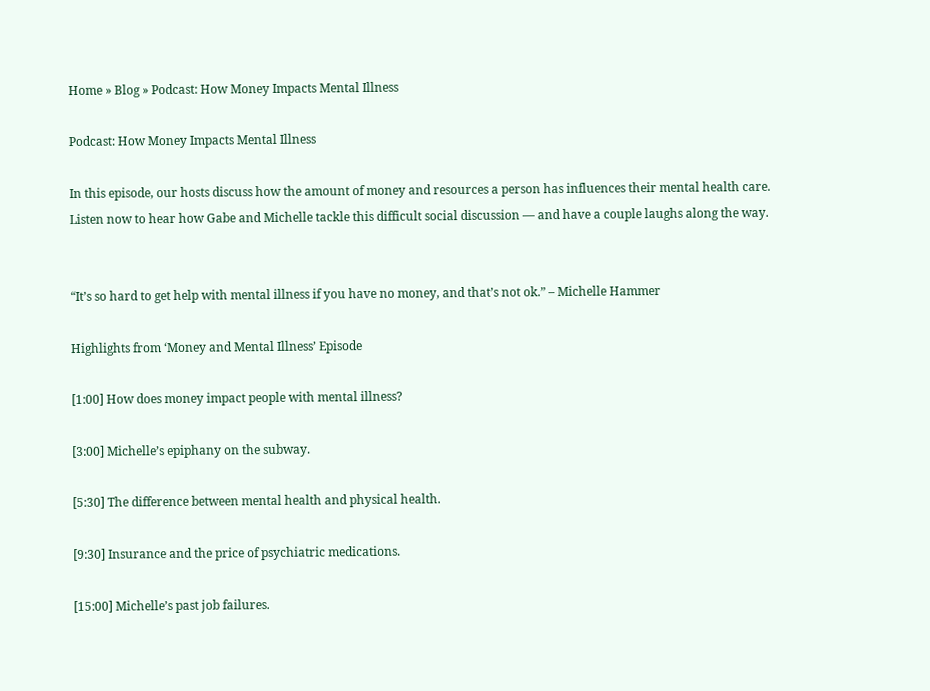Home » Blog » Podcast: How Money Impacts Mental Illness

Podcast: How Money Impacts Mental Illness

In this episode, our hosts discuss how the amount of money and resources a person has influences their mental health care. Listen now to hear how Gabe and Michelle tackle this difficult social discussion — and have a couple laughs along the way.


“It’s so hard to get help with mental illness if you have no money, and that’s not ok.” – Michelle Hammer

Highlights from ‘Money and Mental Illness’ Episode

[1:00] How does money impact people with mental illness?

[3:00] Michelle’s epiphany on the subway.

[5:30] The difference between mental health and physical health.

[9:30] Insurance and the price of psychiatric medications.

[15:00] Michelle’s past job failures.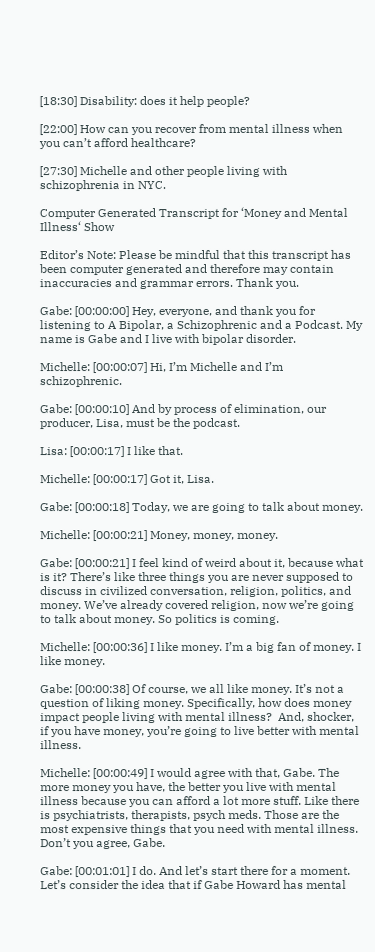[18:30] Disability: does it help people?

[22:00] How can you recover from mental illness when you can’t afford healthcare?

[27:30] Michelle and other people living with schizophrenia in NYC.

Computer Generated Transcript for ‘Money and Mental Illness‘ Show

Editor’s Note: Please be mindful that this transcript has been computer generated and therefore may contain inaccuracies and grammar errors. Thank you.

Gabe: [00:00:00] Hey, everyone, and thank you for listening to A Bipolar, a Schizophrenic and a Podcast. My name is Gabe and I live with bipolar disorder.

Michelle: [00:00:07] Hi, I’m Michelle and I’m schizophrenic.

Gabe: [00:00:10] And by process of elimination, our producer, Lisa, must be the podcast.

Lisa: [00:00:17] I like that.

Michelle: [00:00:17] Got it, Lisa.

Gabe: [00:00:18] Today, we are going to talk about money.

Michelle: [00:00:21] Money, money, money.

Gabe: [00:00:21] I feel kind of weird about it, because what is it? There’s like three things you are never supposed to discuss in civilized conversation, religion, politics, and money. We’ve already covered religion, now we’re going to talk about money. So politics is coming.

Michelle: [00:00:36] I like money. I’m a big fan of money. I like money.

Gabe: [00:00:38] Of course, we all like money. It’s not a question of liking money. Specifically, how does money impact people living with mental illness?  And, shocker, if you have money, you’re going to live better with mental illness.

Michelle: [00:00:49] I would agree with that, Gabe. The more money you have, the better you live with mental illness because you can afford a lot more stuff. Like there is psychiatrists, therapists, psych meds. Those are the most expensive things that you need with mental illness. Don’t you agree, Gabe.

Gabe: [00:01:01] I do. And let’s start there for a moment. Let’s consider the idea that if Gabe Howard has mental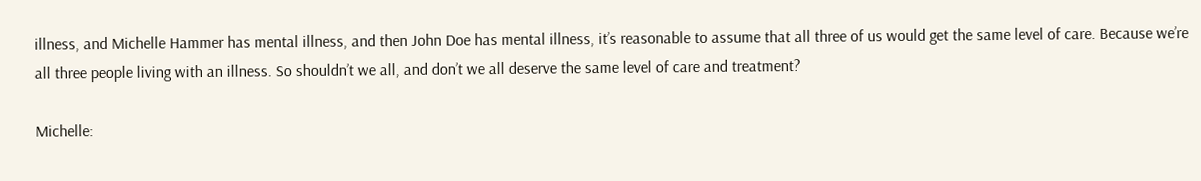illness, and Michelle Hammer has mental illness, and then John Doe has mental illness, it’s reasonable to assume that all three of us would get the same level of care. Because we’re all three people living with an illness. So shouldn’t we all, and don’t we all deserve the same level of care and treatment?

Michelle: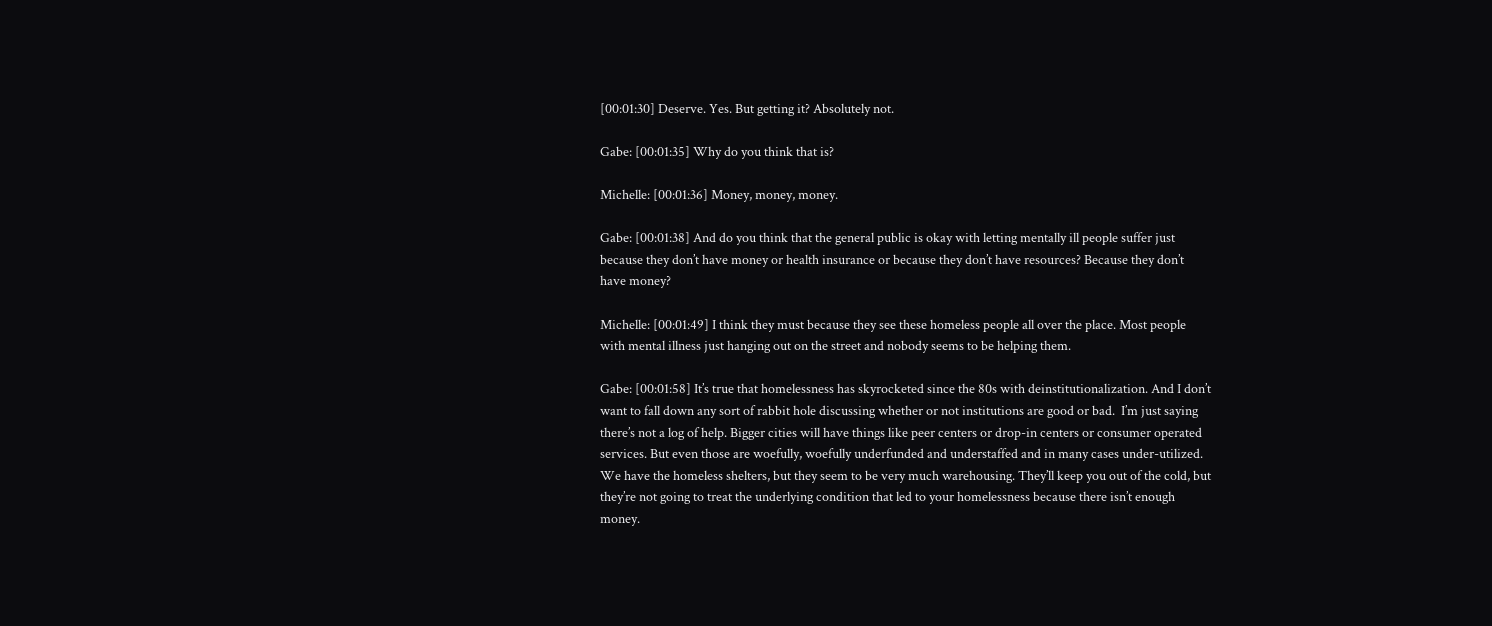[00:01:30] Deserve. Yes. But getting it? Absolutely not.

Gabe: [00:01:35] Why do you think that is?

Michelle: [00:01:36] Money, money, money.

Gabe: [00:01:38] And do you think that the general public is okay with letting mentally ill people suffer just because they don’t have money or health insurance or because they don’t have resources? Because they don’t have money?

Michelle: [00:01:49] I think they must because they see these homeless people all over the place. Most people with mental illness just hanging out on the street and nobody seems to be helping them.

Gabe: [00:01:58] It’s true that homelessness has skyrocketed since the 80s with deinstitutionalization. And I don’t want to fall down any sort of rabbit hole discussing whether or not institutions are good or bad.  I’m just saying there’s not a log of help. Bigger cities will have things like peer centers or drop-in centers or consumer operated services. But even those are woefully, woefully underfunded and understaffed and in many cases under-utilized. We have the homeless shelters, but they seem to be very much warehousing. They’ll keep you out of the cold, but they’re not going to treat the underlying condition that led to your homelessness because there isn’t enough money.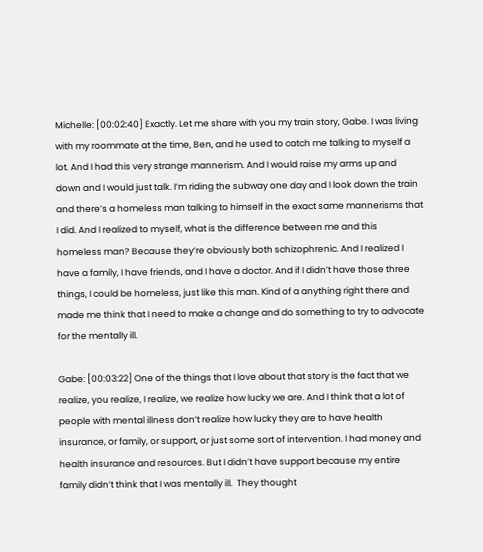Michelle: [00:02:40] Exactly. Let me share with you my train story, Gabe. I was living with my roommate at the time, Ben, and he used to catch me talking to myself a lot. And I had this very strange mannerism. And I would raise my arms up and down and I would just talk. I’m riding the subway one day and I look down the train and there’s a homeless man talking to himself in the exact same mannerisms that I did. And I realized to myself, what is the difference between me and this homeless man? Because they’re obviously both schizophrenic. And I realized I have a family, I have friends, and I have a doctor. And if I didn’t have those three things, I could be homeless, just like this man. Kind of a anything right there and made me think that I need to make a change and do something to try to advocate for the mentally ill.

Gabe: [00:03:22] One of the things that I love about that story is the fact that we realize, you realize, I realize, we realize how lucky we are. And I think that a lot of people with mental illness don’t realize how lucky they are to have health insurance, or family, or support, or just some sort of intervention. I had money and health insurance and resources. But I didn’t have support because my entire family didn’t think that I was mentally ill.  They thought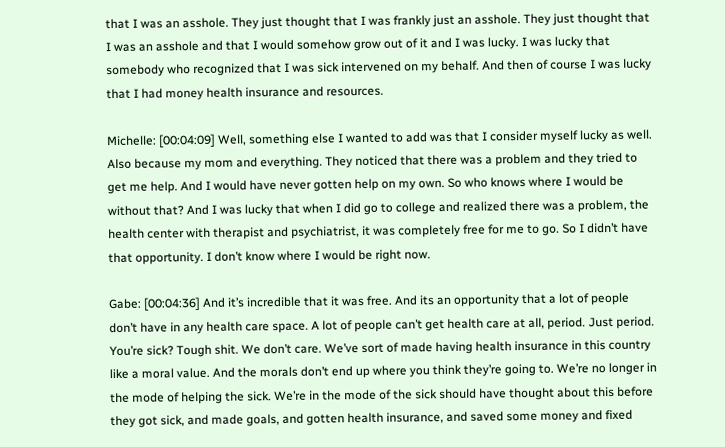that I was an asshole. They just thought that I was frankly just an asshole. They just thought that I was an asshole and that I would somehow grow out of it and I was lucky. I was lucky that somebody who recognized that I was sick intervened on my behalf. And then of course I was lucky that I had money health insurance and resources.

Michelle: [00:04:09] Well, something else I wanted to add was that I consider myself lucky as well. Also because my mom and everything. They noticed that there was a problem and they tried to get me help. And I would have never gotten help on my own. So who knows where I would be without that? And I was lucky that when I did go to college and realized there was a problem, the health center with therapist and psychiatrist, it was completely free for me to go. So I didn’t have that opportunity. I don’t know where I would be right now.

Gabe: [00:04:36] And it’s incredible that it was free. And its an opportunity that a lot of people don’t have in any health care space. A lot of people can’t get health care at all, period. Just period. You’re sick? Tough shit. We don’t care. We’ve sort of made having health insurance in this country like a moral value. And the morals don’t end up where you think they’re going to. We’re no longer in the mode of helping the sick. We’re in the mode of the sick should have thought about this before they got sick, and made goals, and gotten health insurance, and saved some money and fixed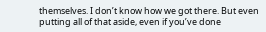themselves. I don’t know how we got there. But even putting all of that aside, even if you’ve done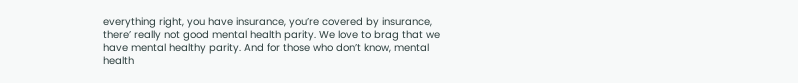everything right, you have insurance, you’re covered by insurance, there’ really not good mental health parity. We love to brag that we have mental healthy parity. And for those who don’t know, mental health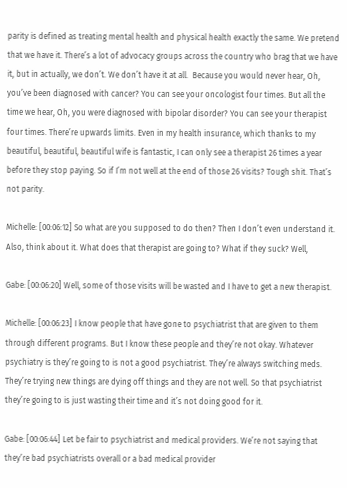parity is defined as treating mental health and physical health exactly the same. We pretend that we have it. There’s a lot of advocacy groups across the country who brag that we have it, but in actually, we don’t. We don’t have it at all.  Because you would never hear, Oh, you’ve been diagnosed with cancer? You can see your oncologist four times. But all the time we hear, Oh, you were diagnosed with bipolar disorder? You can see your therapist four times. There’re upwards limits. Even in my health insurance, which thanks to my beautiful, beautiful, beautiful wife is fantastic, I can only see a therapist 26 times a year before they stop paying. So if I’m not well at the end of those 26 visits? Tough shit. That’s not parity.

Michelle: [00:06:12] So what are you supposed to do then? Then I don’t even understand it. Also, think about it. What does that therapist are going to? What if they suck? Well,

Gabe: [00:06:20] Well, some of those visits will be wasted and I have to get a new therapist.

Michelle: [00:06:23] I know people that have gone to psychiatrist that are given to them through different programs. But I know these people and they’re not okay. Whatever psychiatry is they’re going to is not a good psychiatrist. They’re always switching meds. They’re trying new things are dying off things and they are not well. So that psychiatrist they’re going to is just wasting their time and it’s not doing good for it.

Gabe: [00:06:44] Let be fair to psychiatrist and medical providers. We’re not saying that they’re bad psychiatrists overall or a bad medical provider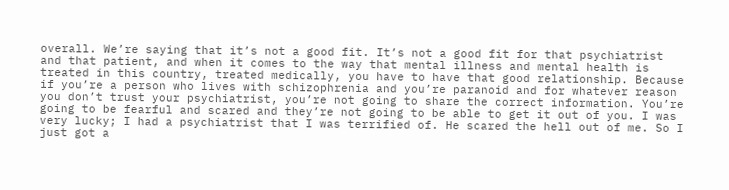overall. We’re saying that it’s not a good fit. It’s not a good fit for that psychiatrist and that patient, and when it comes to the way that mental illness and mental health is treated in this country, treated medically, you have to have that good relationship. Because if you’re a person who lives with schizophrenia and you’re paranoid and for whatever reason you don’t trust your psychiatrist, you’re not going to share the correct information. You’re going to be fearful and scared and they’re not going to be able to get it out of you. I was very lucky; I had a psychiatrist that I was terrified of. He scared the hell out of me. So I just got a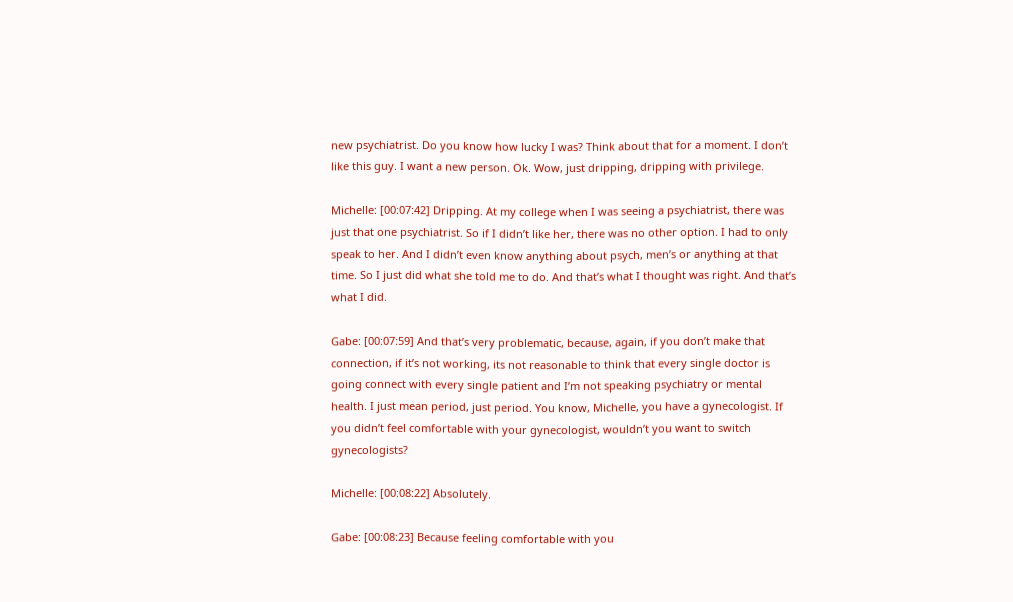new psychiatrist. Do you know how lucky I was? Think about that for a moment. I don’t like this guy. I want a new person. Ok. Wow, just dripping, dripping with privilege.

Michelle: [00:07:42] Dripping. At my college when I was seeing a psychiatrist, there was just that one psychiatrist. So if I didn’t like her, there was no other option. I had to only speak to her. And I didn’t even know anything about psych, men’s or anything at that time. So I just did what she told me to do. And that’s what I thought was right. And that’s what I did.

Gabe: [00:07:59] And that’s very problematic, because, again, if you don’t make that connection, if it’s not working, its not reasonable to think that every single doctor is going connect with every single patient and I’m not speaking psychiatry or mental health. I just mean period, just period. You know, Michelle, you have a gynecologist. If you didn’t feel comfortable with your gynecologist, wouldn’t you want to switch gynecologists?

Michelle: [00:08:22] Absolutely.

Gabe: [00:08:23] Because feeling comfortable with you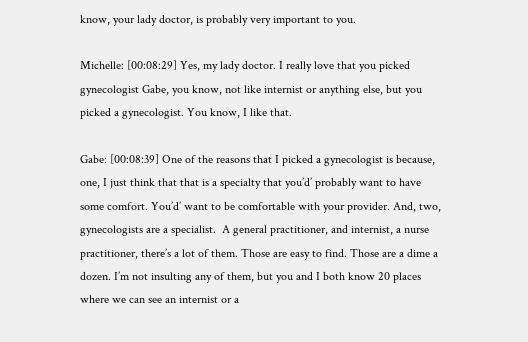know, your lady doctor, is probably very important to you.

Michelle: [00:08:29] Yes, my lady doctor. I really love that you picked gynecologist Gabe, you know, not like internist or anything else, but you picked a gynecologist. You know, I like that.

Gabe: [00:08:39] One of the reasons that I picked a gynecologist is because, one, I just think that that is a specialty that you’d’ probably want to have some comfort. You’d’ want to be comfortable with your provider. And, two, gynecologists are a specialist.  A general practitioner, and internist, a nurse practitioner, there’s a lot of them. Those are easy to find. Those are a dime a dozen. I’m not insulting any of them, but you and I both know 20 places where we can see an internist or a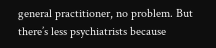general practitioner, no problem. But there’s less psychiatrists because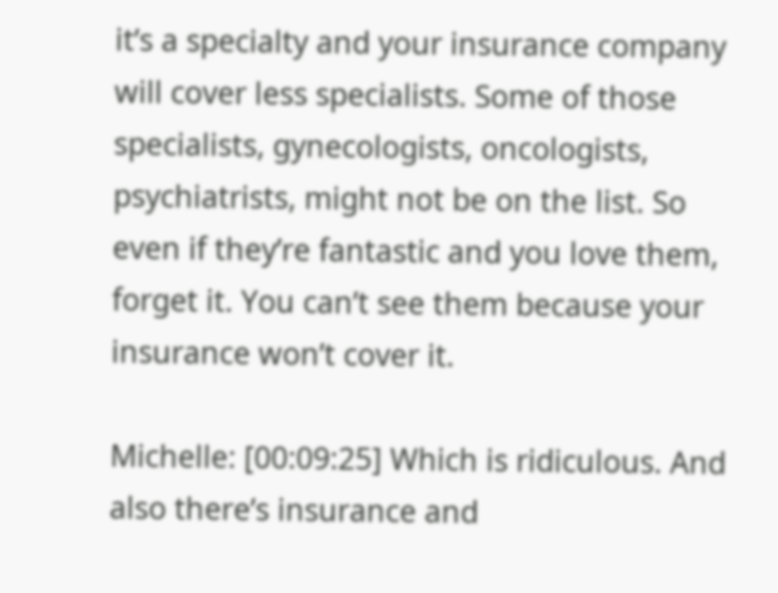it’s a specialty and your insurance company will cover less specialists. Some of those specialists, gynecologists, oncologists, psychiatrists, might not be on the list. So even if they’re fantastic and you love them, forget it. You can’t see them because your insurance won’t cover it.

Michelle: [00:09:25] Which is ridiculous. And also there’s insurance and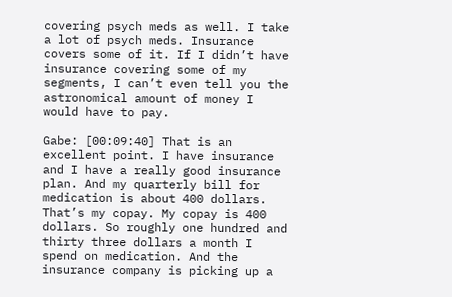covering psych meds as well. I take a lot of psych meds. Insurance covers some of it. If I didn’t have insurance covering some of my segments, I can’t even tell you the astronomical amount of money I would have to pay.

Gabe: [00:09:40] That is an excellent point. I have insurance and I have a really good insurance plan. And my quarterly bill for medication is about 400 dollars. That’s my copay. My copay is 400 dollars. So roughly one hundred and thirty three dollars a month I spend on medication. And the insurance company is picking up a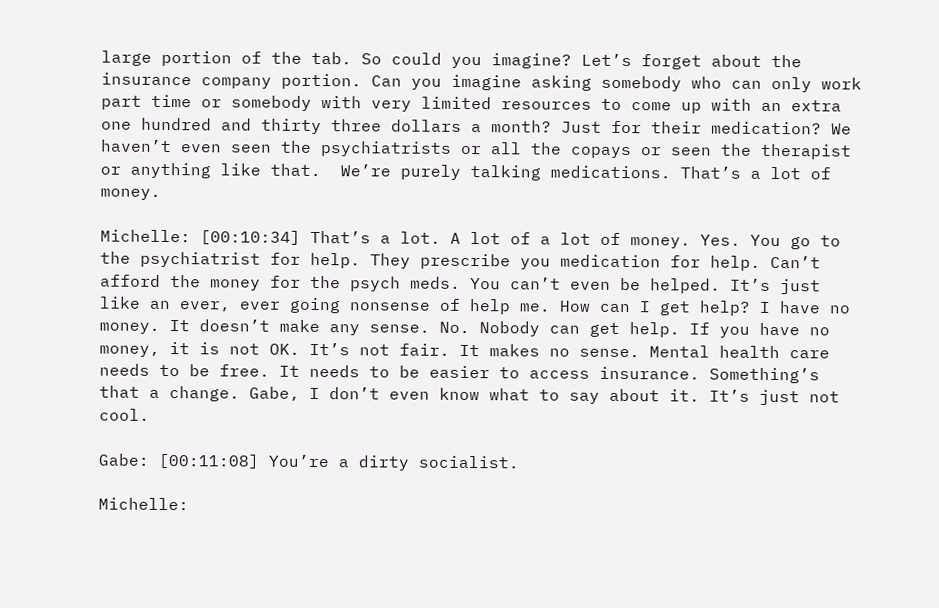large portion of the tab. So could you imagine? Let’s forget about the insurance company portion. Can you imagine asking somebody who can only work part time or somebody with very limited resources to come up with an extra one hundred and thirty three dollars a month? Just for their medication? We haven’t even seen the psychiatrists or all the copays or seen the therapist or anything like that.  We’re purely talking medications. That’s a lot of money.

Michelle: [00:10:34] That’s a lot. A lot of a lot of money. Yes. You go to the psychiatrist for help. They prescribe you medication for help. Can’t afford the money for the psych meds. You can’t even be helped. It’s just like an ever, ever going nonsense of help me. How can I get help? I have no money. It doesn’t make any sense. No. Nobody can get help. If you have no money, it is not OK. It’s not fair. It makes no sense. Mental health care needs to be free. It needs to be easier to access insurance. Something’s that a change. Gabe, I don’t even know what to say about it. It’s just not cool.

Gabe: [00:11:08] You’re a dirty socialist.

Michelle: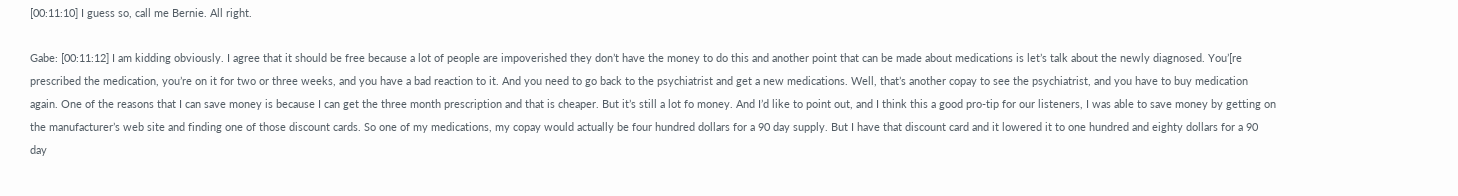[00:11:10] I guess so, call me Bernie. All right.

Gabe: [00:11:12] I am kidding obviously. I agree that it should be free because a lot of people are impoverished they don’t have the money to do this and another point that can be made about medications is let’s talk about the newly diagnosed. You’[re prescribed the medication, you’re on it for two or three weeks, and you have a bad reaction to it. And you need to go back to the psychiatrist and get a new medications. Well, that’s another copay to see the psychiatrist, and you have to buy medication again. One of the reasons that I can save money is because I can get the three month prescription and that is cheaper. But it’s still a lot fo money. And I’d like to point out, and I think this a good pro-tip for our listeners, I was able to save money by getting on the manufacturer’s web site and finding one of those discount cards. So one of my medications, my copay would actually be four hundred dollars for a 90 day supply. But I have that discount card and it lowered it to one hundred and eighty dollars for a 90 day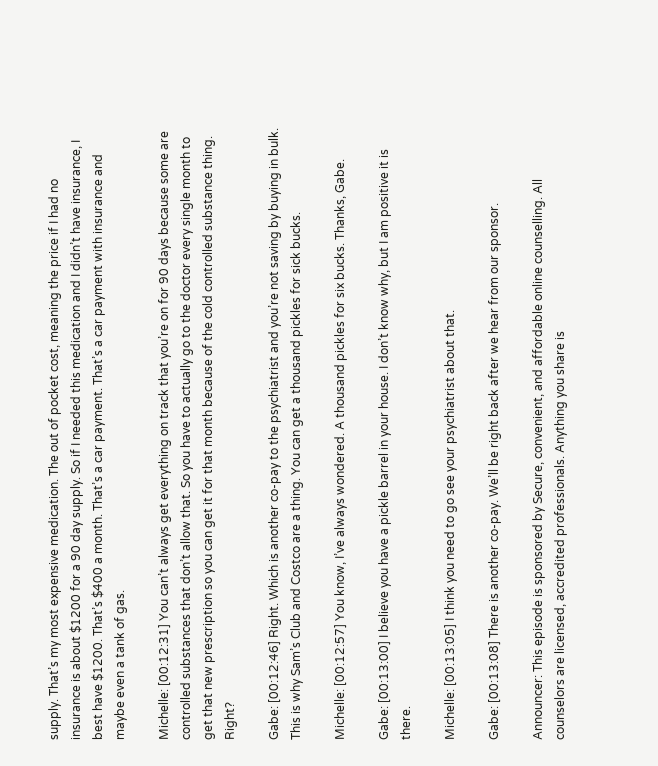supply. That’s my most expensive medication. The out of pocket cost, meaning the price if I had no insurance is about $1200 for a 90 day supply. So if I needed this medication and I didn’t have insurance, I best have $1200. That’s $400 a month. That’s a car payment. That’s a car payment with insurance and maybe even a tank of gas.

Michelle: [00:12:31] You can’t always get everything on track that you’re on for 90 days because some are controlled substances that don’t allow that. So you have to actually go to the doctor every single month to get that new prescription so you can get it for that month because of the cold controlled substance thing. Right?

Gabe: [00:12:46] Right. Which is another co-pay to the psychiatrist and you’re not saving by buying in bulk. This is why Sam’s Club and Costco are a thing. You can get a thousand pickles for sick bucks.

Michelle: [00:12:57] You know, I’ve always wondered. A thousand pickles for six bucks. Thanks, Gabe.

Gabe: [00:13:00] I believe you have a pickle barrel in your house. I don’t know why, but I am positive it is there.

Michelle: [00:13:05] I think you need to go see your psychiatrist about that.

Gabe: [00:13:08] There is another co-pay. We’ll be right back after we hear from our sponsor.

Announcer: This episode is sponsored by Secure, convenient, and affordable online counselling. All counselors are licensed, accredited professionals. Anything you share is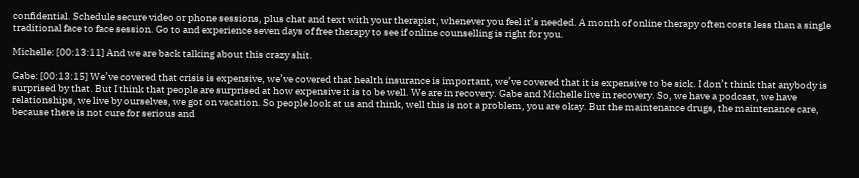confidential. Schedule secure video or phone sessions, plus chat and text with your therapist, whenever you feel it’s needed. A month of online therapy often costs less than a single traditional face to face session. Go to and experience seven days of free therapy to see if online counselling is right for you.

Michelle: [00:13:11] And we are back talking about this crazy shit.

Gabe: [00:13:15] We’ve covered that crisis is expensive, we’ve covered that health insurance is important, we’ve covered that it is expensive to be sick. I don’t think that anybody is surprised by that. But I think that people are surprised at how expensive it is to be well. We are in recovery. Gabe and Michelle live in recovery. So, we have a podcast, we have relationships, we live by ourselves, we got on vacation. So people look at us and think, well this is not a problem, you are okay. But the maintenance drugs, the maintenance care, because there is not cure for serious and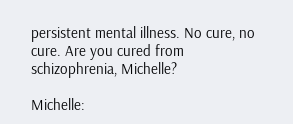persistent mental illness. No cure, no cure. Are you cured from schizophrenia, Michelle?

Michelle: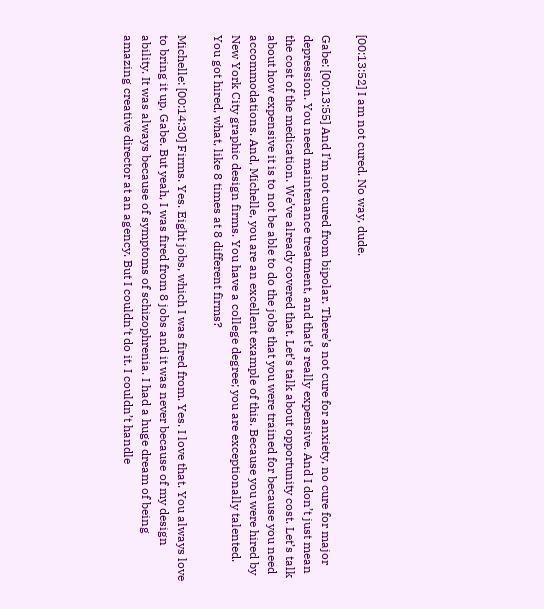[00:13:52] I am not cured. No way, dude.

Gabe: [00:13:55] And I’m not cured from bipolar. There’s not cure for anxiety, no cure for major depression. You need maintenance treatment, and that’s really expensive. And I don’t just mean the cost of the medication. We’ve already covered that. Let’s talk about opportunity cost. Let’s talk about how expensive it is to not be able to do the jobs that you were trained for because you need accommodations. And, Michelle, you are an excellent example of this. Because you were hired by New York City graphic design firms. You have a college degree; you are exceptionally talented. You got hired, what, like 8 times at 8 different firms?

Michelle: [00:14:30] Firms. Yes. Eight jobs, which I was fired from. Yes. I love that. You always love to bring it up, Gabe. But yeah, I was fired from 8 jobs and it was never because of my design ability. It was always because of symptoms of schizophrenia. I had a huge dream of being amazing creative director at an agency. But I couldn’t do it. I couldn’t handle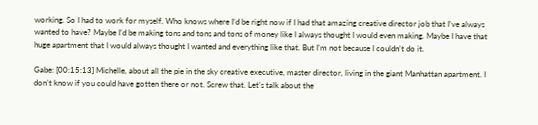working. So I had to work for myself. Who knows where I’d be right now if I had that amazing creative director job that I’ve always wanted to have? Maybe I’d be making tons and tons and tons of money like I always thought I would even making. Maybe I have that huge apartment that I would always thought I wanted and everything like that. But I’m not because I couldn’t do it.

Gabe: [00:15:13] Michelle, about all the pie in the sky creative executive, master director, living in the giant Manhattan apartment. I don’t know if you could have gotten there or not. Screw that. Let’s talk about the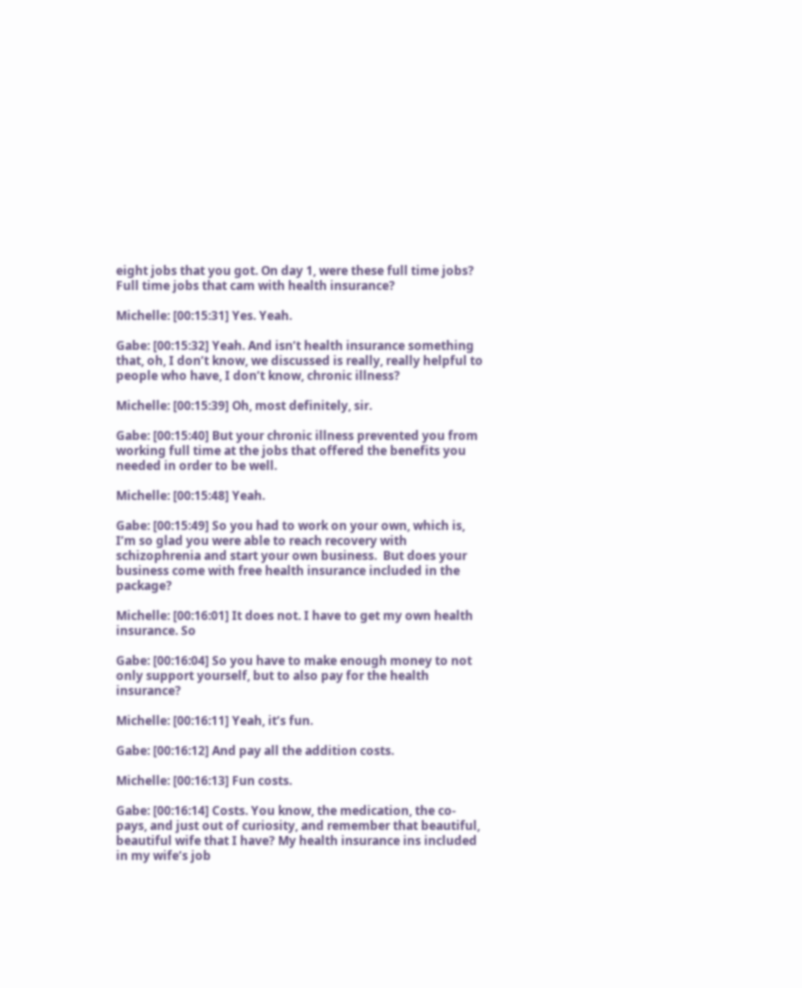eight jobs that you got. On day 1, were these full time jobs? Full time jobs that cam with health insurance?

Michelle: [00:15:31] Yes. Yeah.

Gabe: [00:15:32] Yeah. And isn’t health insurance something that, oh, I don’t know, we discussed is really, really helpful to people who have, I don’t know, chronic illness?

Michelle: [00:15:39] Oh, most definitely, sir.

Gabe: [00:15:40] But your chronic illness prevented you from working full time at the jobs that offered the benefits you needed in order to be well.

Michelle: [00:15:48] Yeah.

Gabe: [00:15:49] So you had to work on your own, which is, I’m so glad you were able to reach recovery with schizophrenia and start your own business.  But does your business come with free health insurance included in the package?

Michelle: [00:16:01] It does not. I have to get my own health insurance. So

Gabe: [00:16:04] So you have to make enough money to not only support yourself, but to also pay for the health insurance?

Michelle: [00:16:11] Yeah, it’s fun.

Gabe: [00:16:12] And pay all the addition costs.

Michelle: [00:16:13] Fun costs.

Gabe: [00:16:14] Costs. You know, the medication, the co-pays, and just out of curiosity, and remember that beautiful, beautiful wife that I have? My health insurance ins included in my wife’s job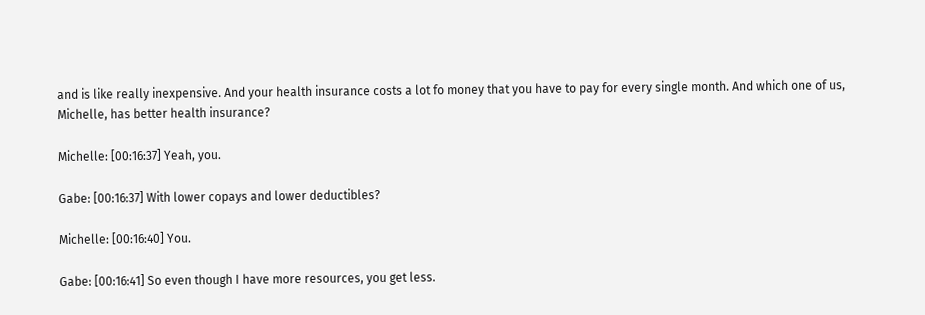and is like really inexpensive. And your health insurance costs a lot fo money that you have to pay for every single month. And which one of us, Michelle, has better health insurance?

Michelle: [00:16:37] Yeah, you.

Gabe: [00:16:37] With lower copays and lower deductibles?

Michelle: [00:16:40] You.

Gabe: [00:16:41] So even though I have more resources, you get less.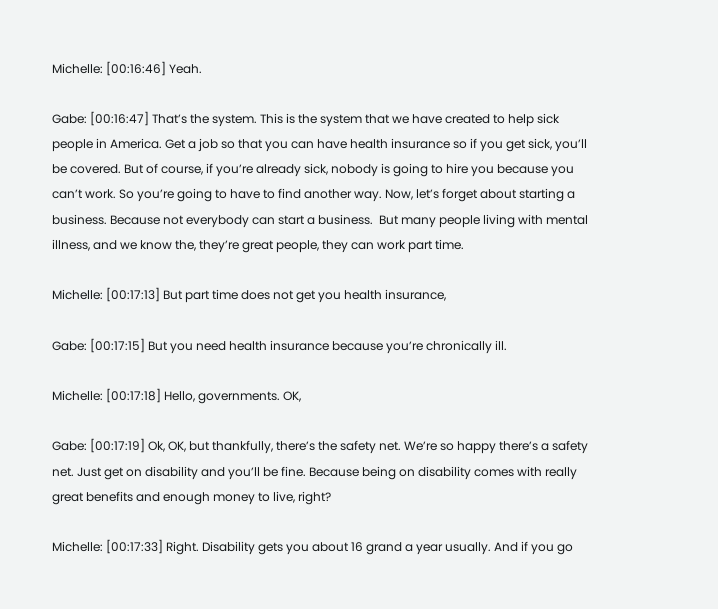Michelle: [00:16:46] Yeah.

Gabe: [00:16:47] That’s the system. This is the system that we have created to help sick people in America. Get a job so that you can have health insurance so if you get sick, you’ll be covered. But of course, if you’re already sick, nobody is going to hire you because you can’t work. So you’re going to have to find another way. Now, let’s forget about starting a business. Because not everybody can start a business.  But many people living with mental illness, and we know the, they’re great people, they can work part time.

Michelle: [00:17:13] But part time does not get you health insurance,

Gabe: [00:17:15] But you need health insurance because you’re chronically ill.

Michelle: [00:17:18] Hello, governments. OK,

Gabe: [00:17:19] Ok, OK, but thankfully, there’s the safety net. We’re so happy there’s a safety net. Just get on disability and you’ll be fine. Because being on disability comes with really great benefits and enough money to live, right?

Michelle: [00:17:33] Right. Disability gets you about 16 grand a year usually. And if you go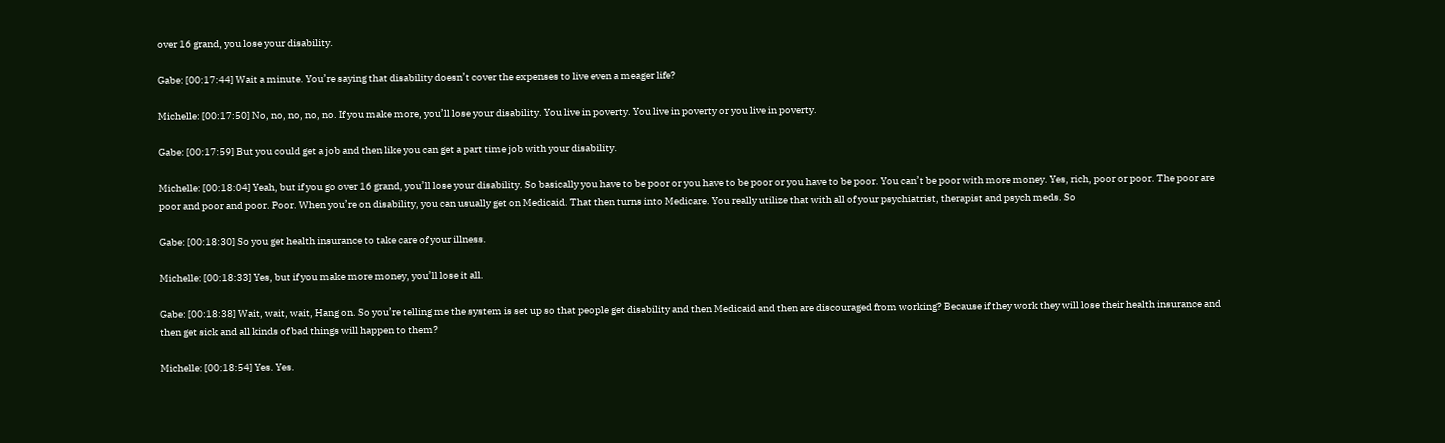over 16 grand, you lose your disability.

Gabe: [00:17:44] Wait a minute. You’re saying that disability doesn’t cover the expenses to live even a meager life?

Michelle: [00:17:50] No, no, no, no, no. If you make more, you’ll lose your disability. You live in poverty. You live in poverty or you live in poverty.

Gabe: [00:17:59] But you could get a job and then like you can get a part time job with your disability.

Michelle: [00:18:04] Yeah, but if you go over 16 grand, you’ll lose your disability. So basically you have to be poor or you have to be poor or you have to be poor. You can’t be poor with more money. Yes, rich, poor or poor. The poor are poor and poor and poor. Poor. When you’re on disability, you can usually get on Medicaid. That then turns into Medicare. You really utilize that with all of your psychiatrist, therapist and psych meds. So

Gabe: [00:18:30] So you get health insurance to take care of your illness.

Michelle: [00:18:33] Yes, but if you make more money, you’ll lose it all.

Gabe: [00:18:38] Wait, wait, wait, Hang on. So you’re telling me the system is set up so that people get disability and then Medicaid and then are discouraged from working? Because if they work they will lose their health insurance and then get sick and all kinds of bad things will happen to them?

Michelle: [00:18:54] Yes. Yes.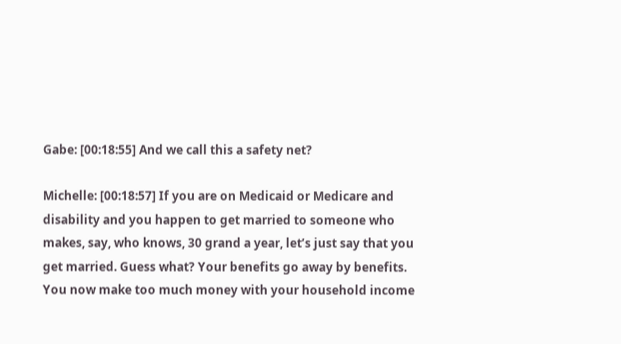Gabe: [00:18:55] And we call this a safety net?

Michelle: [00:18:57] If you are on Medicaid or Medicare and disability and you happen to get married to someone who makes, say, who knows, 30 grand a year, let’s just say that you get married. Guess what? Your benefits go away by benefits. You now make too much money with your household income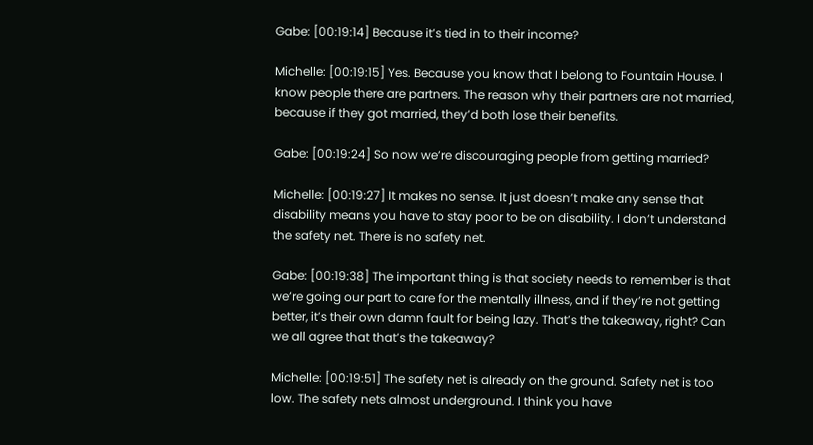Gabe: [00:19:14] Because it’s tied in to their income?

Michelle: [00:19:15] Yes. Because you know that I belong to Fountain House. I know people there are partners. The reason why their partners are not married, because if they got married, they’d both lose their benefits.

Gabe: [00:19:24] So now we’re discouraging people from getting married?

Michelle: [00:19:27] It makes no sense. It just doesn’t make any sense that disability means you have to stay poor to be on disability. I don’t understand the safety net. There is no safety net.

Gabe: [00:19:38] The important thing is that society needs to remember is that we’re going our part to care for the mentally illness, and if they’re not getting better, it’s their own damn fault for being lazy. That’s the takeaway, right? Can we all agree that that’s the takeaway?

Michelle: [00:19:51] The safety net is already on the ground. Safety net is too low. The safety nets almost underground. I think you have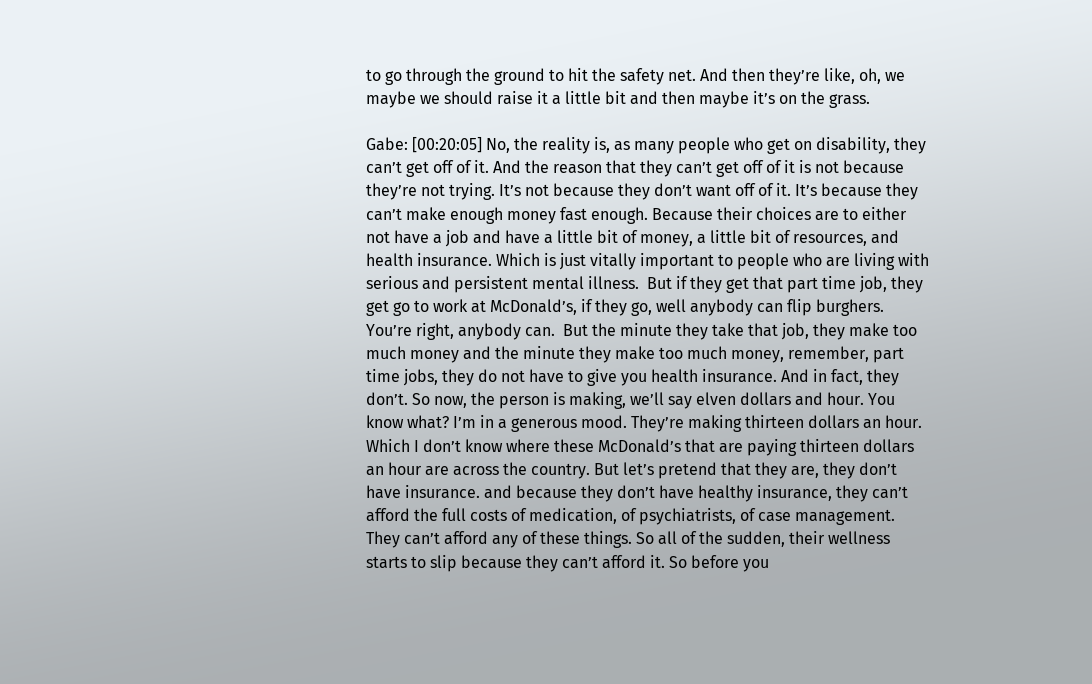to go through the ground to hit the safety net. And then they’re like, oh, we maybe we should raise it a little bit and then maybe it’s on the grass.

Gabe: [00:20:05] No, the reality is, as many people who get on disability, they can’t get off of it. And the reason that they can’t get off of it is not because they’re not trying. It’s not because they don’t want off of it. It’s because they can’t make enough money fast enough. Because their choices are to either not have a job and have a little bit of money, a little bit of resources, and health insurance. Which is just vitally important to people who are living with serious and persistent mental illness.  But if they get that part time job, they get go to work at McDonald’s, if they go, well anybody can flip burghers. You’re right, anybody can.  But the minute they take that job, they make too much money and the minute they make too much money, remember, part time jobs, they do not have to give you health insurance. And in fact, they don’t. So now, the person is making, we’ll say elven dollars and hour. You know what? I’m in a generous mood. They’re making thirteen dollars an hour. Which I don’t know where these McDonald’s that are paying thirteen dollars an hour are across the country. But let’s pretend that they are, they don’t have insurance. and because they don’t have healthy insurance, they can’t afford the full costs of medication, of psychiatrists, of case management. They can’t afford any of these things. So all of the sudden, their wellness starts to slip because they can’t afford it. So before you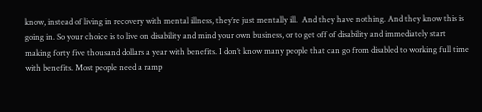know, instead of living in recovery with mental illness, they’re just mentally ill.  And they have nothing. And they know this is going in. So your choice is to live on disability and mind your own business, or to get off of disability and immediately start making forty five thousand dollars a year with benefits. I don’t know many people that can go from disabled to working full time with benefits. Most people need a ramp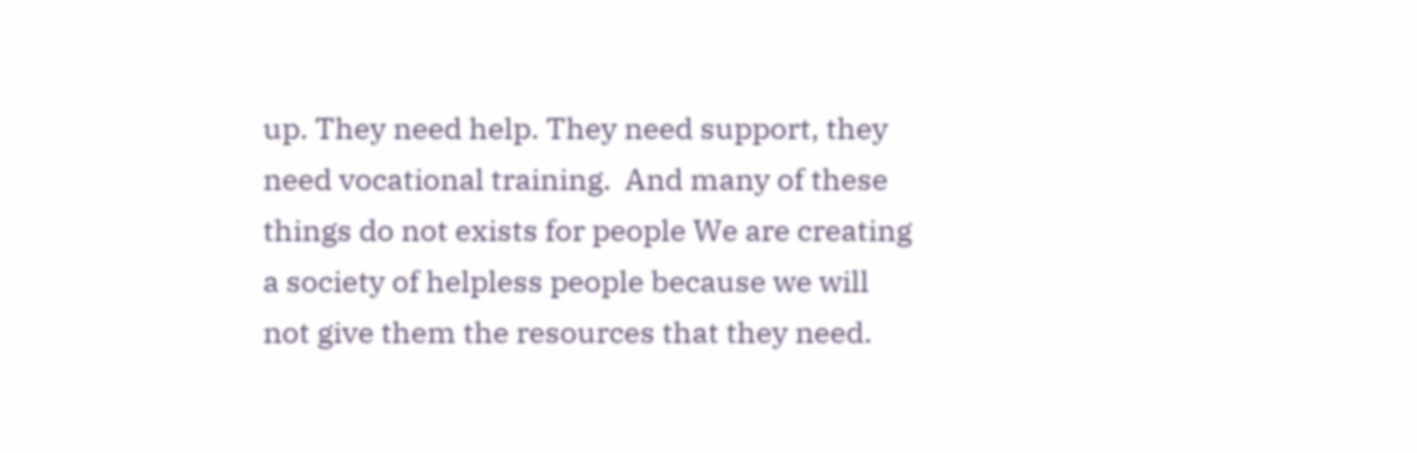up. They need help. They need support, they need vocational training.  And many of these things do not exists for people We are creating a society of helpless people because we will not give them the resources that they need.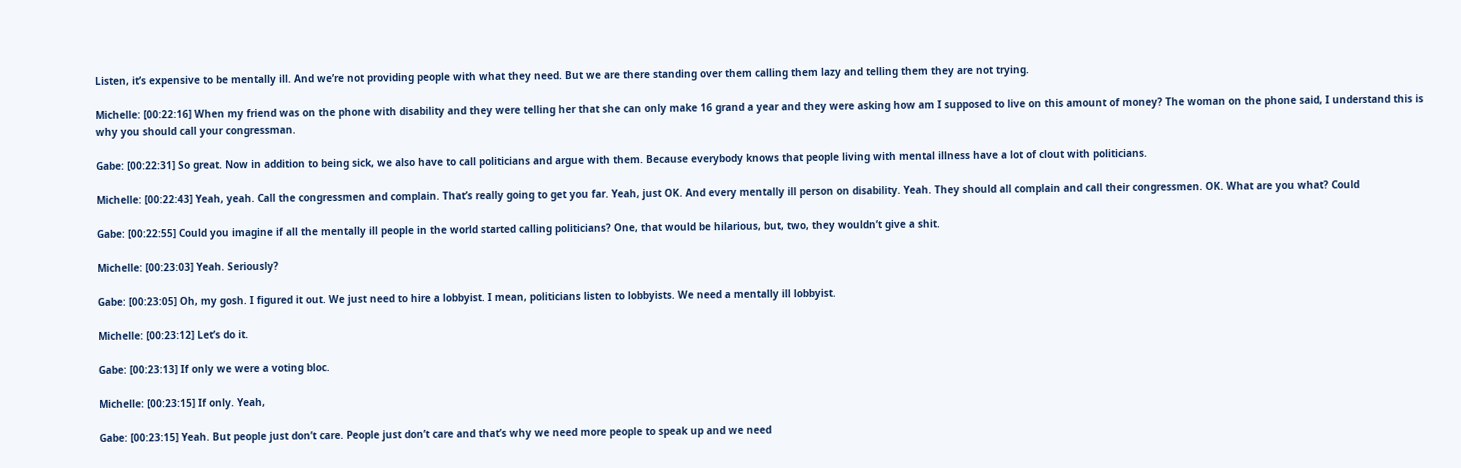Listen, it’s expensive to be mentally ill. And we’re not providing people with what they need. But we are there standing over them calling them lazy and telling them they are not trying.

Michelle: [00:22:16] When my friend was on the phone with disability and they were telling her that she can only make 16 grand a year and they were asking how am I supposed to live on this amount of money? The woman on the phone said, I understand this is why you should call your congressman.

Gabe: [00:22:31] So great. Now in addition to being sick, we also have to call politicians and argue with them. Because everybody knows that people living with mental illness have a lot of clout with politicians.

Michelle: [00:22:43] Yeah, yeah. Call the congressmen and complain. That’s really going to get you far. Yeah, just OK. And every mentally ill person on disability. Yeah. They should all complain and call their congressmen. OK. What are you what? Could

Gabe: [00:22:55] Could you imagine if all the mentally ill people in the world started calling politicians? One, that would be hilarious, but, two, they wouldn’t give a shit.

Michelle: [00:23:03] Yeah. Seriously?

Gabe: [00:23:05] Oh, my gosh. I figured it out. We just need to hire a lobbyist. I mean, politicians listen to lobbyists. We need a mentally ill lobbyist.

Michelle: [00:23:12] Let’s do it.

Gabe: [00:23:13] If only we were a voting bloc.

Michelle: [00:23:15] If only. Yeah,

Gabe: [00:23:15] Yeah. But people just don’t care. People just don’t care and that’s why we need more people to speak up and we need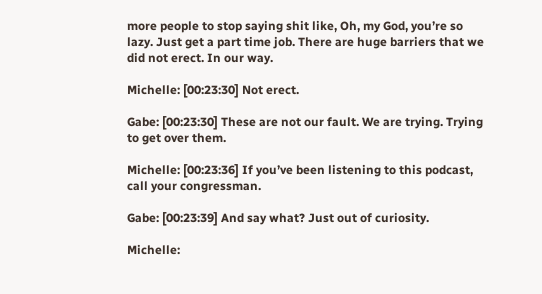more people to stop saying shit like, Oh, my God, you’re so lazy. Just get a part time job. There are huge barriers that we did not erect. In our way.

Michelle: [00:23:30] Not erect.

Gabe: [00:23:30] These are not our fault. We are trying. Trying to get over them.

Michelle: [00:23:36] If you’ve been listening to this podcast, call your congressman.

Gabe: [00:23:39] And say what? Just out of curiosity.

Michelle: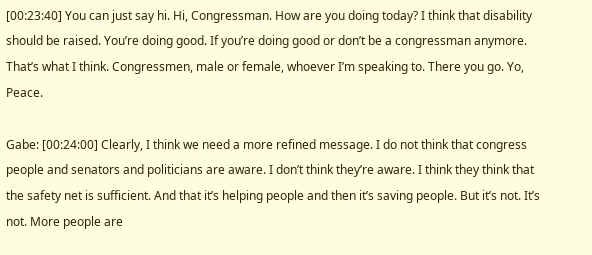[00:23:40] You can just say hi. Hi, Congressman. How are you doing today? I think that disability should be raised. You’re doing good. If you’re doing good or don’t be a congressman anymore. That’s what I think. Congressmen, male or female, whoever I’m speaking to. There you go. Yo, Peace.

Gabe: [00:24:00] Clearly, I think we need a more refined message. I do not think that congress people and senators and politicians are aware. I don’t think they’re aware. I think they think that the safety net is sufficient. And that it’s helping people and then it’s saving people. But it’s not. It’s not. More people are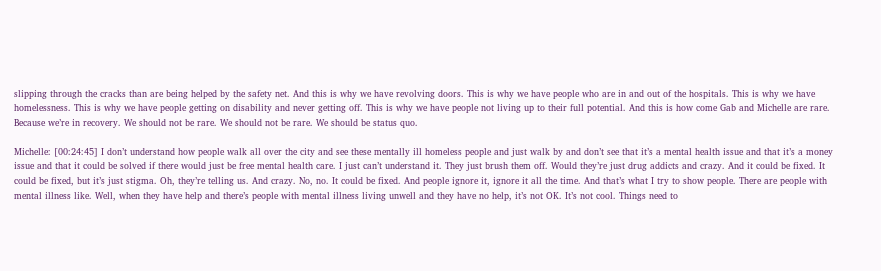slipping through the cracks than are being helped by the safety net. And this is why we have revolving doors. This is why we have people who are in and out of the hospitals. This is why we have homelessness. This is why we have people getting on disability and never getting off. This is why we have people not living up to their full potential. And this is how come Gab and Michelle are rare. Because we’re in recovery. We should not be rare. We should not be rare. We should be status quo.

Michelle: [00:24:45] I don’t understand how people walk all over the city and see these mentally ill homeless people and just walk by and don’t see that it’s a mental health issue and that it’s a money issue and that it could be solved if there would just be free mental health care. I just can’t understand it. They just brush them off. Would they’re just drug addicts and crazy. And it could be fixed. It could be fixed, but it’s just stigma. Oh, they’re telling us. And crazy. No, no. It could be fixed. And people ignore it, ignore it all the time. And that’s what I try to show people. There are people with mental illness like. Well, when they have help and there’s people with mental illness living unwell and they have no help, it’s not OK. It’s not cool. Things need to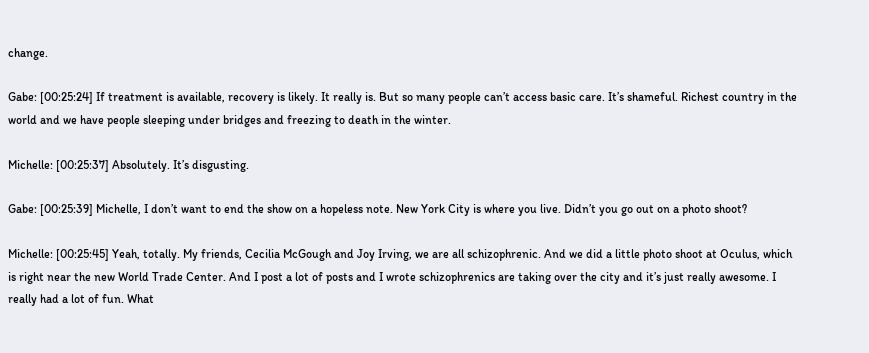change.

Gabe: [00:25:24] If treatment is available, recovery is likely. It really is. But so many people can’t access basic care. It’s shameful. Richest country in the world and we have people sleeping under bridges and freezing to death in the winter.

Michelle: [00:25:37] Absolutely. It’s disgusting.

Gabe: [00:25:39] Michelle, I don’t want to end the show on a hopeless note. New York City is where you live. Didn’t you go out on a photo shoot?

Michelle: [00:25:45] Yeah, totally. My friends, Cecilia McGough and Joy Irving, we are all schizophrenic. And we did a little photo shoot at Oculus, which is right near the new World Trade Center. And I post a lot of posts and I wrote schizophrenics are taking over the city and it’s just really awesome. I really had a lot of fun. What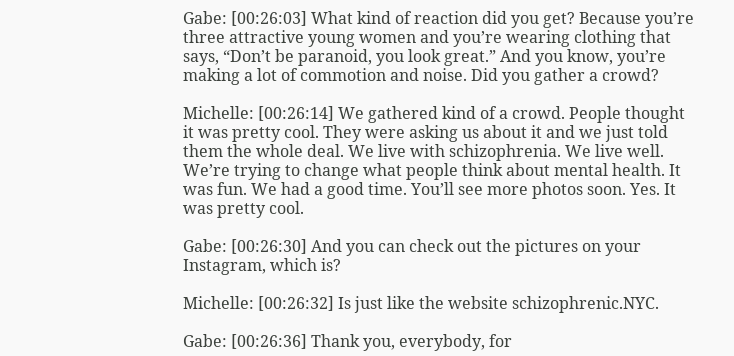Gabe: [00:26:03] What kind of reaction did you get? Because you’re three attractive young women and you’re wearing clothing that says, “Don’t be paranoid, you look great.” And you know, you’re making a lot of commotion and noise. Did you gather a crowd?

Michelle: [00:26:14] We gathered kind of a crowd. People thought it was pretty cool. They were asking us about it and we just told them the whole deal. We live with schizophrenia. We live well. We’re trying to change what people think about mental health. It was fun. We had a good time. You’ll see more photos soon. Yes. It was pretty cool.

Gabe: [00:26:30] And you can check out the pictures on your Instagram, which is?

Michelle: [00:26:32] Is just like the website schizophrenic.NYC.

Gabe: [00:26:36] Thank you, everybody, for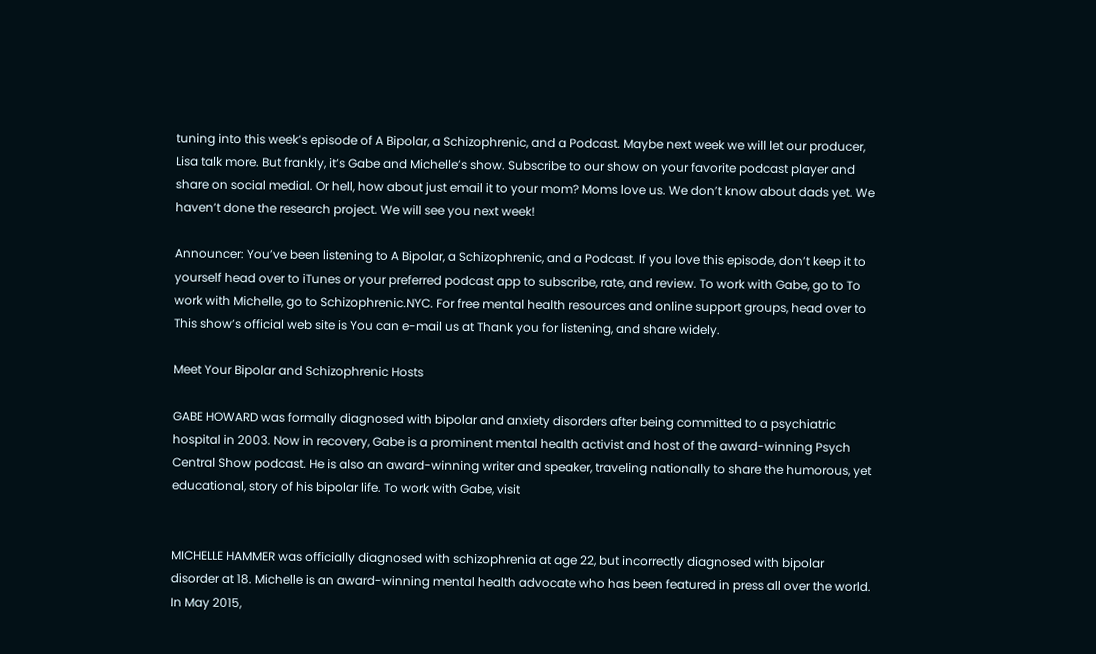tuning into this week’s episode of A Bipolar, a Schizophrenic, and a Podcast. Maybe next week we will let our producer, Lisa talk more. But frankly, it’s Gabe and Michelle’s show. Subscribe to our show on your favorite podcast player and share on social medial. Or hell, how about just email it to your mom? Moms love us. We don’t know about dads yet. We haven’t done the research project. We will see you next week!

Announcer: You’ve been listening to A Bipolar, a Schizophrenic, and a Podcast. If you love this episode, don’t keep it to yourself head over to iTunes or your preferred podcast app to subscribe, rate, and review. To work with Gabe, go to To work with Michelle, go to Schizophrenic.NYC. For free mental health resources and online support groups, head over to This show’s official web site is You can e-mail us at Thank you for listening, and share widely.

Meet Your Bipolar and Schizophrenic Hosts

GABE HOWARD was formally diagnosed with bipolar and anxiety disorders after being committed to a psychiatric hospital in 2003. Now in recovery, Gabe is a prominent mental health activist and host of the award-winning Psych Central Show podcast. He is also an award-winning writer and speaker, traveling nationally to share the humorous, yet educational, story of his bipolar life. To work with Gabe, visit


MICHELLE HAMMER was officially diagnosed with schizophrenia at age 22, but incorrectly diagnosed with bipolar disorder at 18. Michelle is an award-winning mental health advocate who has been featured in press all over the world. In May 2015,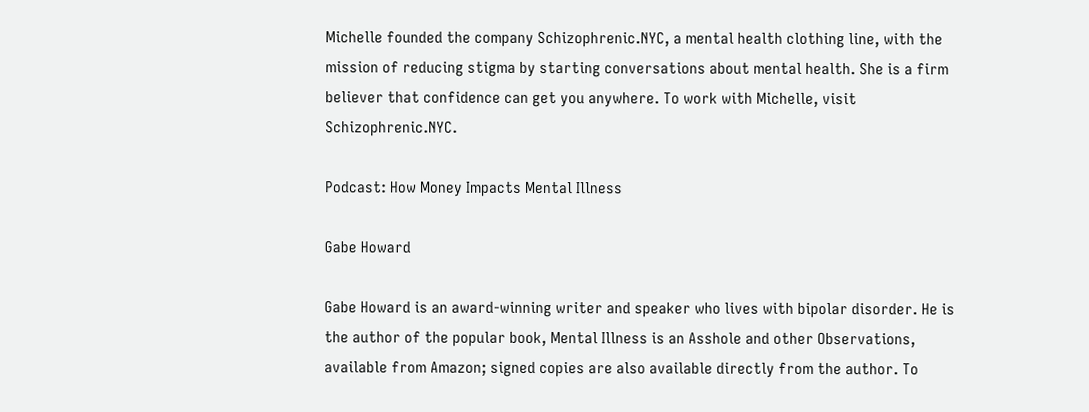Michelle founded the company Schizophrenic.NYC, a mental health clothing line, with the mission of reducing stigma by starting conversations about mental health. She is a firm believer that confidence can get you anywhere. To work with Michelle, visit Schizophrenic.NYC.

Podcast: How Money Impacts Mental Illness

Gabe Howard

Gabe Howard is an award-winning writer and speaker who lives with bipolar disorder. He is the author of the popular book, Mental Illness is an Asshole and other Observations, available from Amazon; signed copies are also available directly from the author. To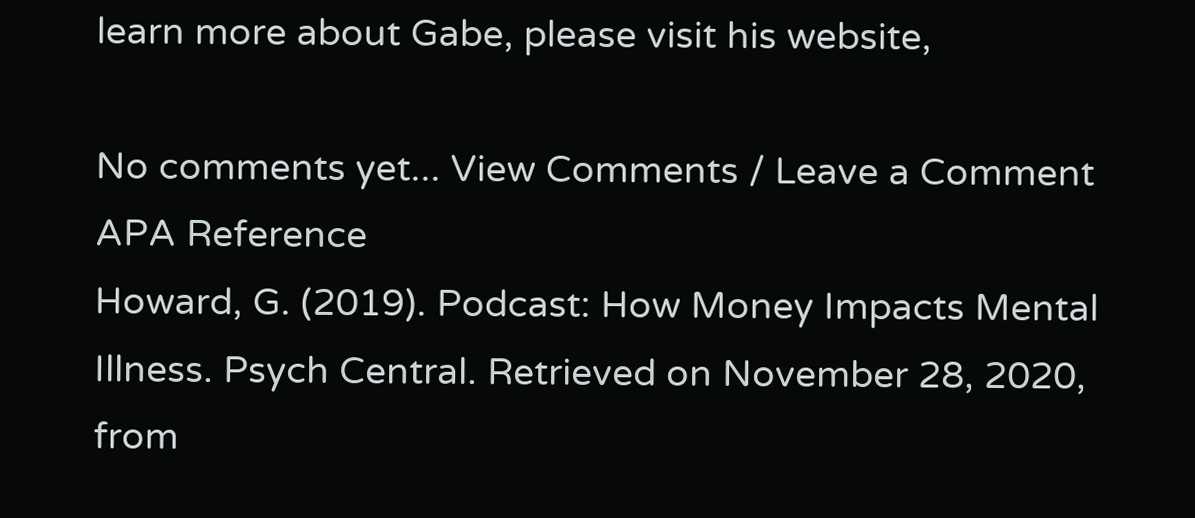learn more about Gabe, please visit his website,

No comments yet... View Comments / Leave a Comment
APA Reference
Howard, G. (2019). Podcast: How Money Impacts Mental Illness. Psych Central. Retrieved on November 28, 2020, from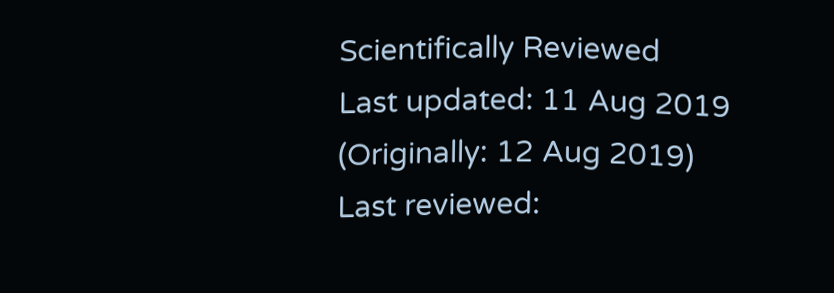Scientifically Reviewed
Last updated: 11 Aug 2019 (Originally: 12 Aug 2019)
Last reviewed: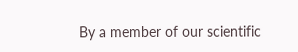By a member of our scientific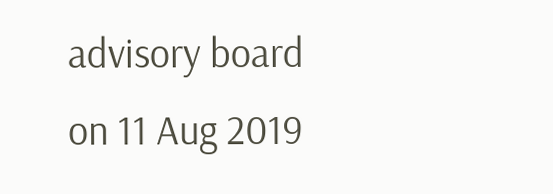advisory board on 11 Aug 2019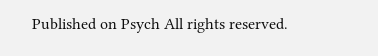Published on Psych All rights reserved.